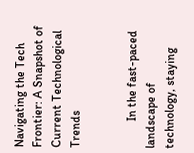Navigating the Tech Frontier: A Snapshot of Current Technological Trends


         In the fast-paced landscape of technology, staying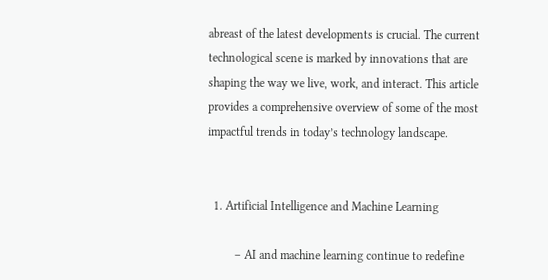abreast of the latest developments is crucial. The current technological scene is marked by innovations that are shaping the way we live, work, and interact. This article provides a comprehensive overview of some of the most impactful trends in today’s technology landscape.


  1. Artificial Intelligence and Machine Learning

         – AI and machine learning continue to redefine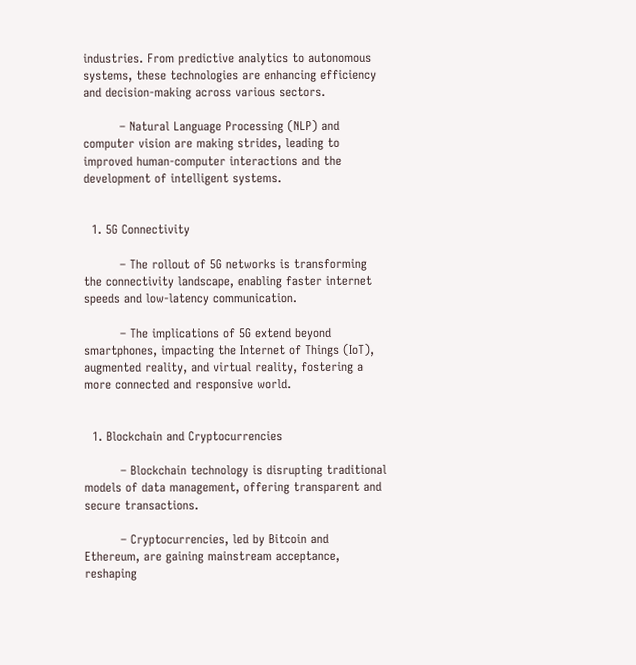industries. From predictive analytics to autonomous systems, these technologies are enhancing efficiency and decision-making across various sectors.

         – Natural Language Processing (NLP) and computer vision are making strides, leading to improved human-computer interactions and the development of intelligent systems.


  1. 5G Connectivity

         – The rollout of 5G networks is transforming the connectivity landscape, enabling faster internet speeds and low-latency communication.

         – The implications of 5G extend beyond smartphones, impacting the Internet of Things (IoT), augmented reality, and virtual reality, fostering a more connected and responsive world.


  1. Blockchain and Cryptocurrencies

         – Blockchain technology is disrupting traditional models of data management, offering transparent and secure transactions.

         – Cryptocurrencies, led by Bitcoin and Ethereum, are gaining mainstream acceptance, reshaping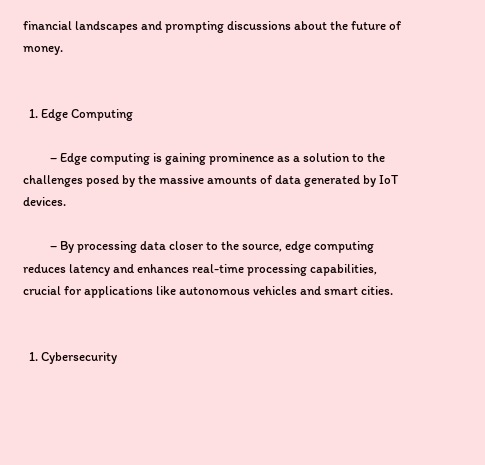financial landscapes and prompting discussions about the future of money.


  1. Edge Computing

         – Edge computing is gaining prominence as a solution to the challenges posed by the massive amounts of data generated by IoT devices.

         – By processing data closer to the source, edge computing reduces latency and enhances real-time processing capabilities, crucial for applications like autonomous vehicles and smart cities.


  1. Cybersecurity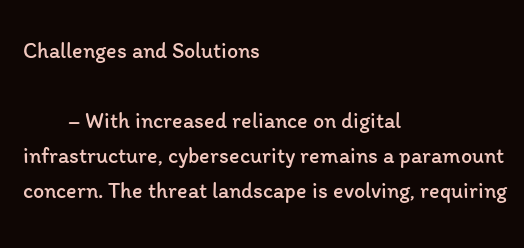Challenges and Solutions

         – With increased reliance on digital infrastructure, cybersecurity remains a paramount concern. The threat landscape is evolving, requiring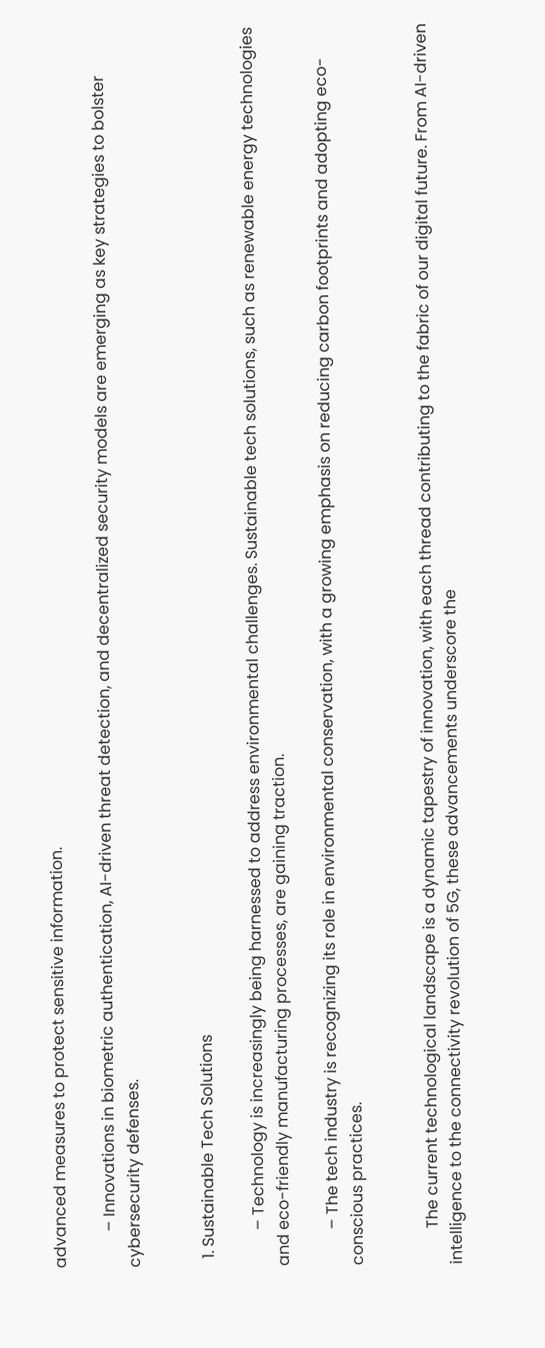advanced measures to protect sensitive information.

         – Innovations in biometric authentication, AI-driven threat detection, and decentralized security models are emerging as key strategies to bolster cybersecurity defenses.


  1. Sustainable Tech Solutions

         – Technology is increasingly being harnessed to address environmental challenges. Sustainable tech solutions, such as renewable energy technologies and eco-friendly manufacturing processes, are gaining traction.

         – The tech industry is recognizing its role in environmental conservation, with a growing emphasis on reducing carbon footprints and adopting eco-conscious practices.


         The current technological landscape is a dynamic tapestry of innovation, with each thread contributing to the fabric of our digital future. From AI-driven intelligence to the connectivity revolution of 5G, these advancements underscore the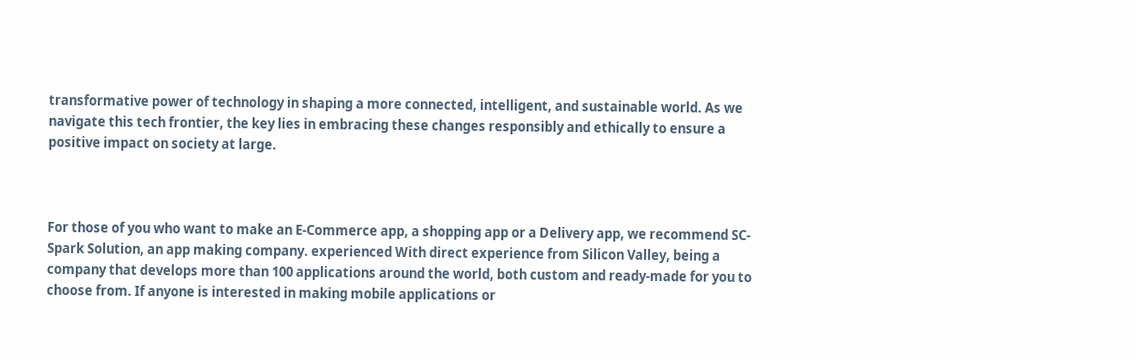transformative power of technology in shaping a more connected, intelligent, and sustainable world. As we navigate this tech frontier, the key lies in embracing these changes responsibly and ethically to ensure a positive impact on society at large.



For those of you who want to make an E-Commerce app, a shopping app or a Delivery app, we recommend SC-Spark Solution, an app making company. experienced With direct experience from Silicon Valley, being a company that develops more than 100 applications around the world, both custom and ready-made for you to choose from. If anyone is interested in making mobile applications or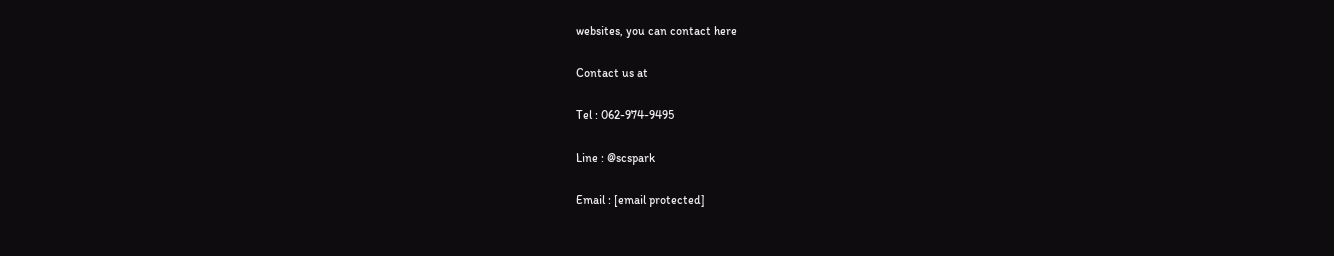websites, you can contact here

Contact us at

Tel : 062-974-9495

Line : @scspark

Email : [email protected]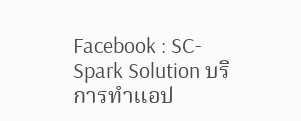Facebook : SC-Spark Solution บริการทำแอป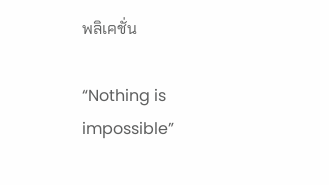พลิเคชั่น

“Nothing is impossible”